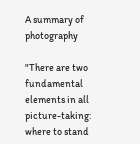A summary of photography

"There are two fundamental elements in all picture-taking: where to stand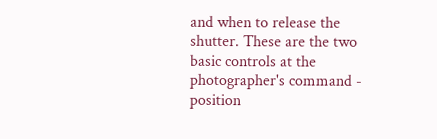and when to release the shutter. These are the two basic controls at the photographer's command - position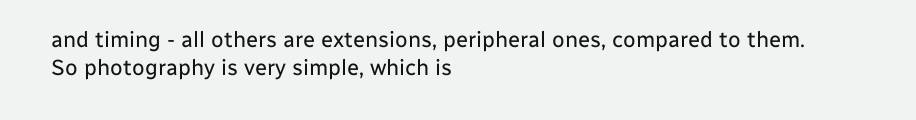and timing - all others are extensions, peripheral ones, compared to them.
So photography is very simple, which is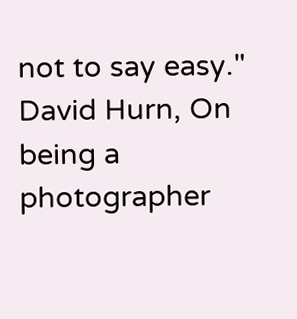not to say easy."
David Hurn, On being a photographer